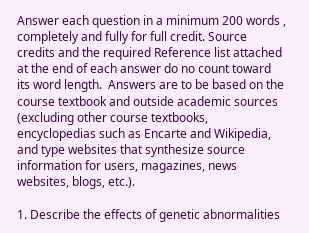Answer each question in a minimum 200 words , completely and fully for full credit. Source credits and the required Reference list attached at the end of each answer do no count toward its word length.  Answers are to be based on the course textbook and outside academic sources (excluding other course textbooks, encyclopedias such as Encarte and Wikipedia, and type websites that synthesize source information for users, magazines, news websites, blogs, etc.).

1. Describe the effects of genetic abnormalities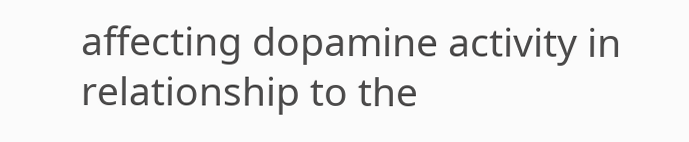affecting dopamine activity in relationship to the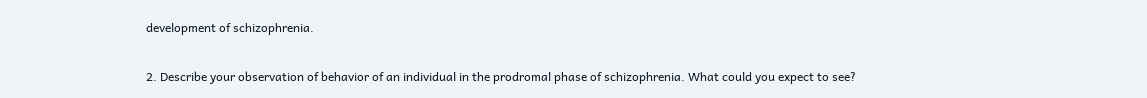development of schizophrenia.

2. Describe your observation of behavior of an individual in the prodromal phase of schizophrenia. What could you expect to see?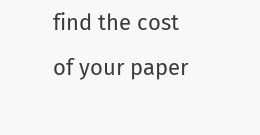find the cost of your paper